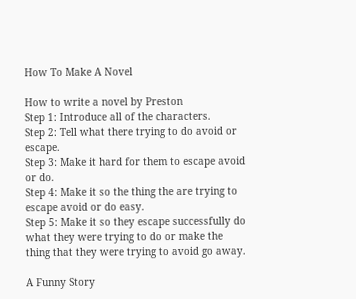How To Make A Novel

How to write a novel by Preston
Step 1: Introduce all of the characters.
Step 2: Tell what there trying to do avoid or escape.
Step 3: Make it hard for them to escape avoid or do.
Step 4: Make it so the thing the are trying to escape avoid or do easy.
Step 5: Make it so they escape successfully do what they were trying to do or make the thing that they were trying to avoid go away.

A Funny Story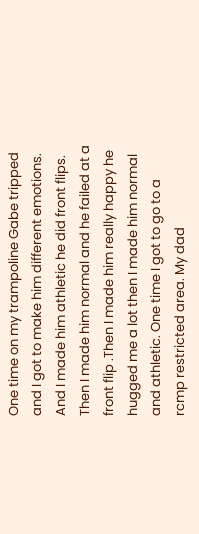One time on my trampoline Gabe tripped and I got to make him different emotions. And I made him athletic he did front flips. Then I made him normal and he failed at a front flip .Then I made him really happy he hugged me a lot then I made him normal and athletic. One time I got to go to a rcmp restricted area. My dad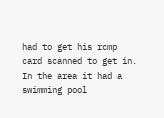had to get his rcmp card scanned to get in. In the area it had a swimming pool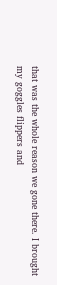that was the whole reason we gone there. I brought my goggles flippers and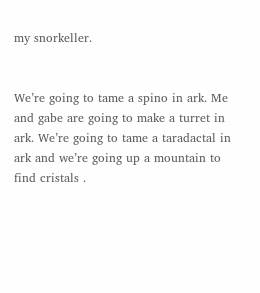my snorkeller.


We’re going to tame a spino in ark. Me and gabe are going to make a turret in ark. We’re going to tame a taradactal in ark and we’re going up a mountain to find cristals .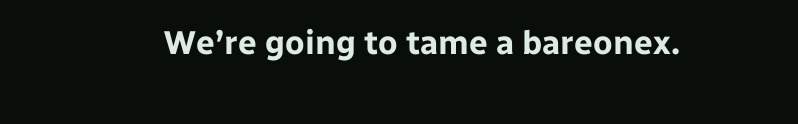We’re going to tame a bareonex.